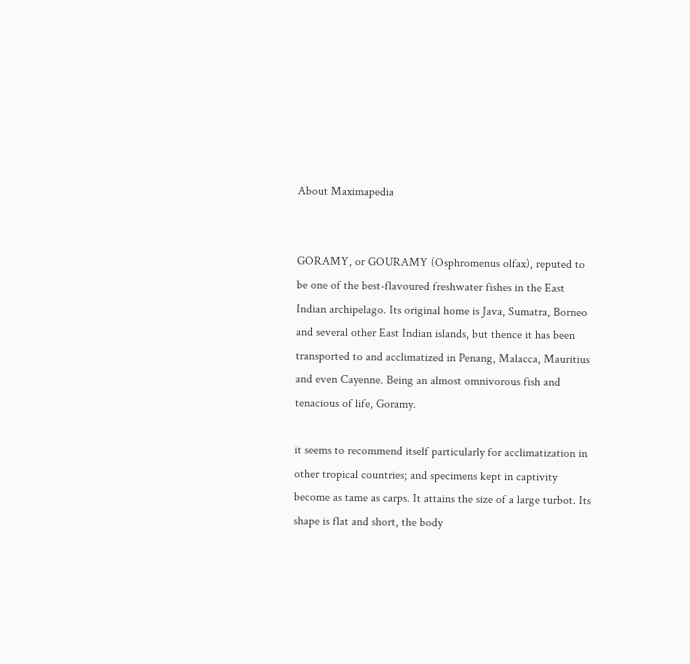About Maximapedia


GORAMY, or GOURAMY (Osphromenus olfax), reputed to be one of the best-flavoured freshwater fishes in the East Indian archipelago. Its original home is Java, Sumatra, Borneo and several other East Indian islands, but thence it has been transported to and acclimatized in Penang, Malacca, Mauritius and even Cayenne. Being an almost omnivorous fish and tenacious of life, Goramy.

it seems to recommend itself particularly for acclimatization in other tropical countries; and specimens kept in captivity become as tame as carps. It attains the size of a large turbot. Its shape is flat and short, the body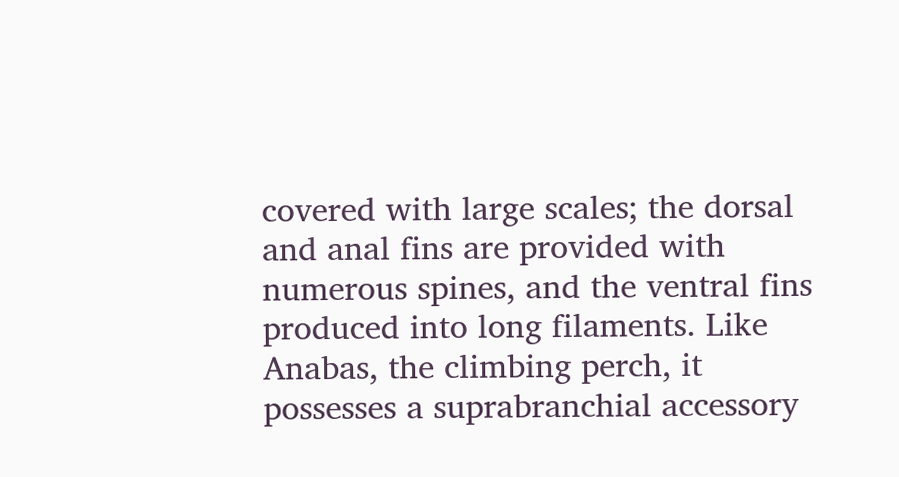covered with large scales; the dorsal and anal fins are provided with numerous spines, and the ventral fins produced into long filaments. Like Anabas, the climbing perch, it possesses a suprabranchial accessory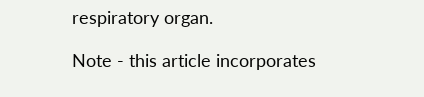respiratory organ.

Note - this article incorporates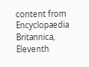content from Encyclopaedia Britannica, Eleventh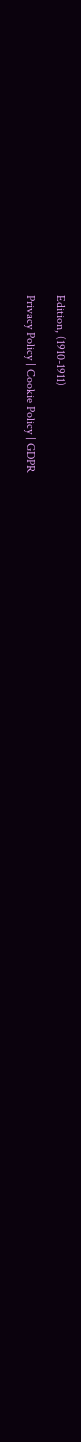Edition, (1910-1911)

Privacy Policy | Cookie Policy | GDPR